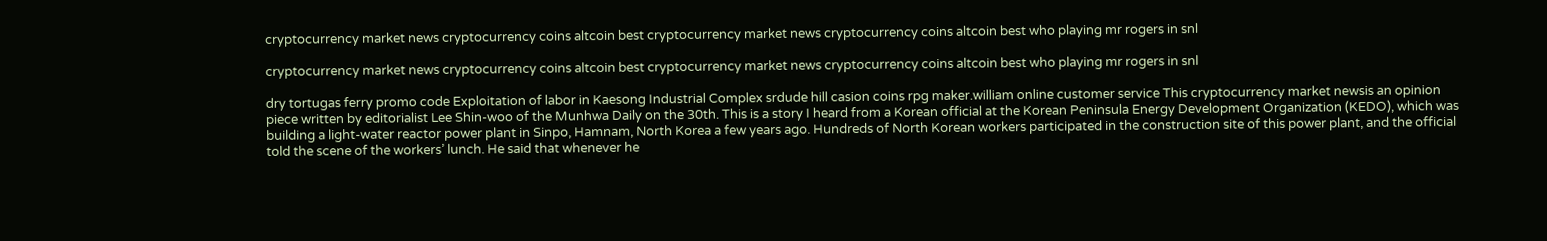cryptocurrency market news cryptocurrency coins altcoin best cryptocurrency market news cryptocurrency coins altcoin best who playing mr rogers in snl

cryptocurrency market news cryptocurrency coins altcoin best cryptocurrency market news cryptocurrency coins altcoin best who playing mr rogers in snl

dry tortugas ferry promo code Exploitation of labor in Kaesong Industrial Complex srdude hill casion coins rpg maker.william online customer service This cryptocurrency market newsis an opinion piece written by editorialist Lee Shin-woo of the Munhwa Daily on the 30th. This is a story I heard from a Korean official at the Korean Peninsula Energy Development Organization (KEDO), which was building a light-water reactor power plant in Sinpo, Hamnam, North Korea a few years ago. Hundreds of North Korean workers participated in the construction site of this power plant, and the official told the scene of the workers’ lunch. He said that whenever he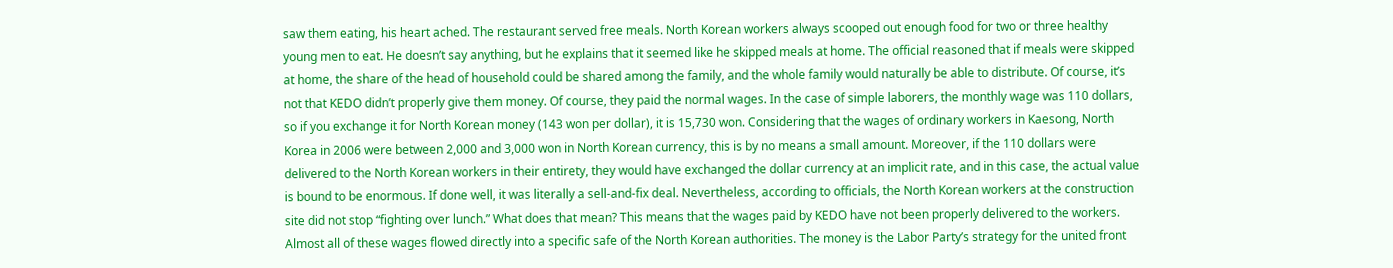saw them eating, his heart ached. The restaurant served free meals. North Korean workers always scooped out enough food for two or three healthy young men to eat. He doesn’t say anything, but he explains that it seemed like he skipped meals at home. The official reasoned that if meals were skipped at home, the share of the head of household could be shared among the family, and the whole family would naturally be able to distribute. Of course, it’s not that KEDO didn’t properly give them money. Of course, they paid the normal wages. In the case of simple laborers, the monthly wage was 110 dollars, so if you exchange it for North Korean money (143 won per dollar), it is 15,730 won. Considering that the wages of ordinary workers in Kaesong, North Korea in 2006 were between 2,000 and 3,000 won in North Korean currency, this is by no means a small amount. Moreover, if the 110 dollars were delivered to the North Korean workers in their entirety, they would have exchanged the dollar currency at an implicit rate, and in this case, the actual value is bound to be enormous. If done well, it was literally a sell-and-fix deal. Nevertheless, according to officials, the North Korean workers at the construction site did not stop “fighting over lunch.” What does that mean? This means that the wages paid by KEDO have not been properly delivered to the workers. Almost all of these wages flowed directly into a specific safe of the North Korean authorities. The money is the Labor Party’s strategy for the united front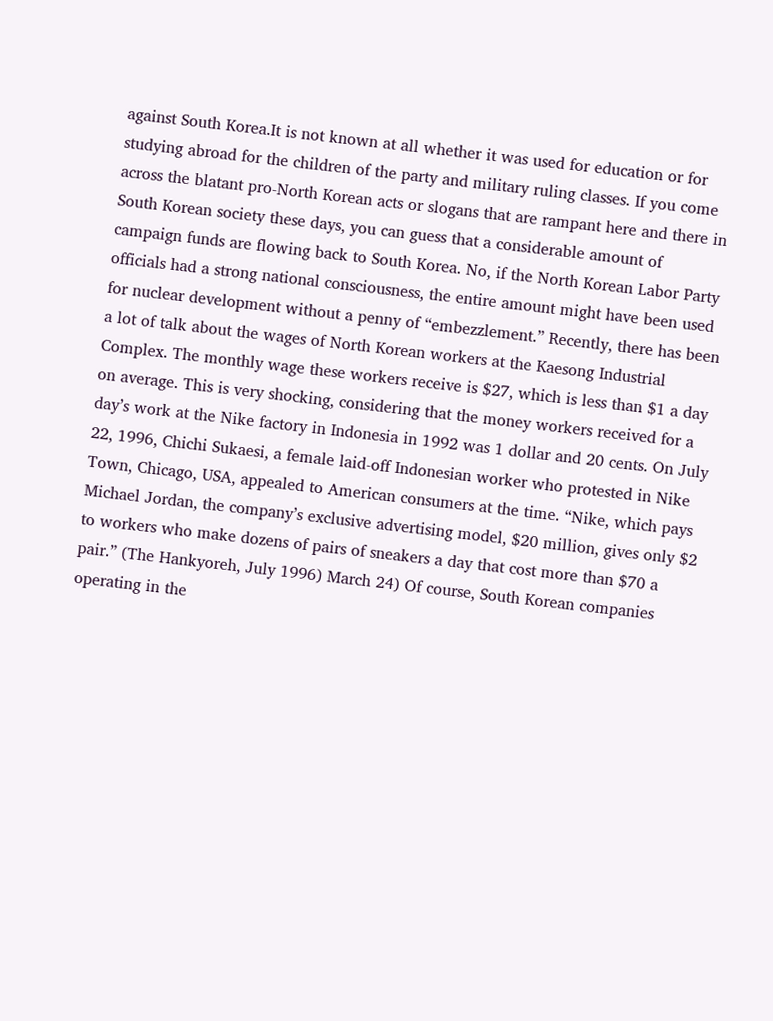against South Korea.It is not known at all whether it was used for education or for studying abroad for the children of the party and military ruling classes. If you come across the blatant pro-North Korean acts or slogans that are rampant here and there in South Korean society these days, you can guess that a considerable amount of campaign funds are flowing back to South Korea. No, if the North Korean Labor Party officials had a strong national consciousness, the entire amount might have been used for nuclear development without a penny of “embezzlement.” Recently, there has been a lot of talk about the wages of North Korean workers at the Kaesong Industrial Complex. The monthly wage these workers receive is $27, which is less than $1 a day on average. This is very shocking, considering that the money workers received for a day’s work at the Nike factory in Indonesia in 1992 was 1 dollar and 20 cents. On July 22, 1996, Chichi Sukaesi, a female laid-off Indonesian worker who protested in Nike Town, Chicago, USA, appealed to American consumers at the time. “Nike, which pays Michael Jordan, the company’s exclusive advertising model, $20 million, gives only $2 to workers who make dozens of pairs of sneakers a day that cost more than $70 a pair.” (The Hankyoreh, July 1996) March 24) Of course, South Korean companies operating in the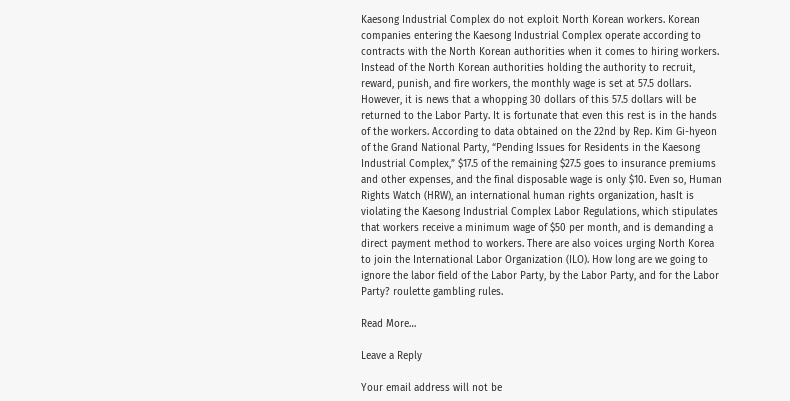Kaesong Industrial Complex do not exploit North Korean workers. Korean companies entering the Kaesong Industrial Complex operate according to contracts with the North Korean authorities when it comes to hiring workers. Instead of the North Korean authorities holding the authority to recruit, reward, punish, and fire workers, the monthly wage is set at 57.5 dollars. However, it is news that a whopping 30 dollars of this 57.5 dollars will be returned to the Labor Party. It is fortunate that even this rest is in the hands of the workers. According to data obtained on the 22nd by Rep. Kim Gi-hyeon of the Grand National Party, “Pending Issues for Residents in the Kaesong Industrial Complex,” $17.5 of the remaining $27.5 goes to insurance premiums and other expenses, and the final disposable wage is only $10. Even so, Human Rights Watch (HRW), an international human rights organization, hasIt is violating the Kaesong Industrial Complex Labor Regulations, which stipulates that workers receive a minimum wage of $50 per month, and is demanding a direct payment method to workers. There are also voices urging North Korea to join the International Labor Organization (ILO). How long are we going to ignore the labor field of the Labor Party, by the Labor Party, and for the Labor Party? roulette gambling rules.

Read More…

Leave a Reply

Your email address will not be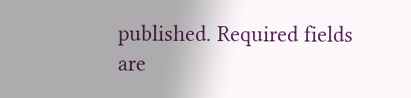published. Required fields are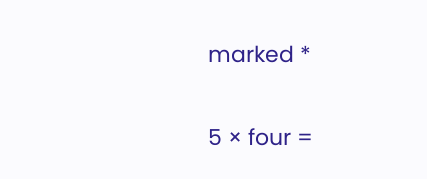marked *

5 × four =